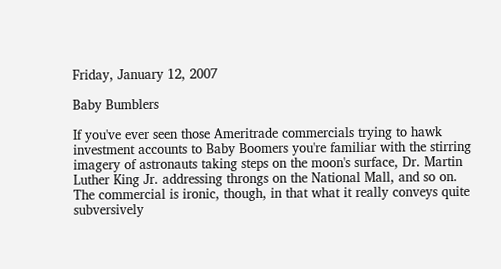Friday, January 12, 2007

Baby Bumblers

If you've ever seen those Ameritrade commercials trying to hawk investment accounts to Baby Boomers you're familiar with the stirring imagery of astronauts taking steps on the moon's surface, Dr. Martin Luther King Jr. addressing throngs on the National Mall, and so on. The commercial is ironic, though, in that what it really conveys quite subversively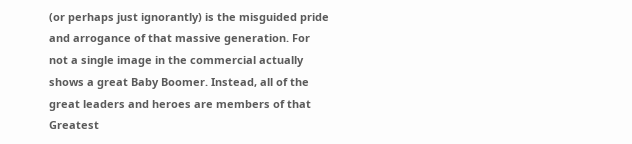(or perhaps just ignorantly) is the misguided pride and arrogance of that massive generation. For not a single image in the commercial actually shows a great Baby Boomer. Instead, all of the great leaders and heroes are members of that Greatest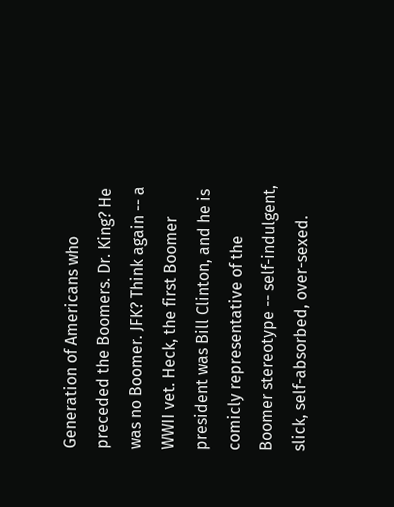Generation of Americans who preceded the Boomers. Dr. King? He was no Boomer. JFK? Think again -- a WWII vet. Heck, the first Boomer president was Bill Clinton, and he is comicly representative of the Boomer stereotype -- self-indulgent, slick, self-absorbed, over-sexed.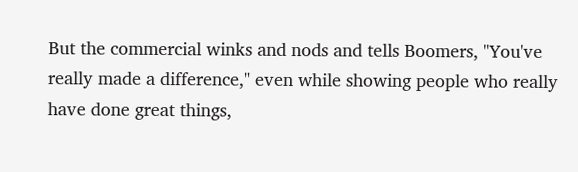But the commercial winks and nods and tells Boomers, "You've really made a difference," even while showing people who really have done great things,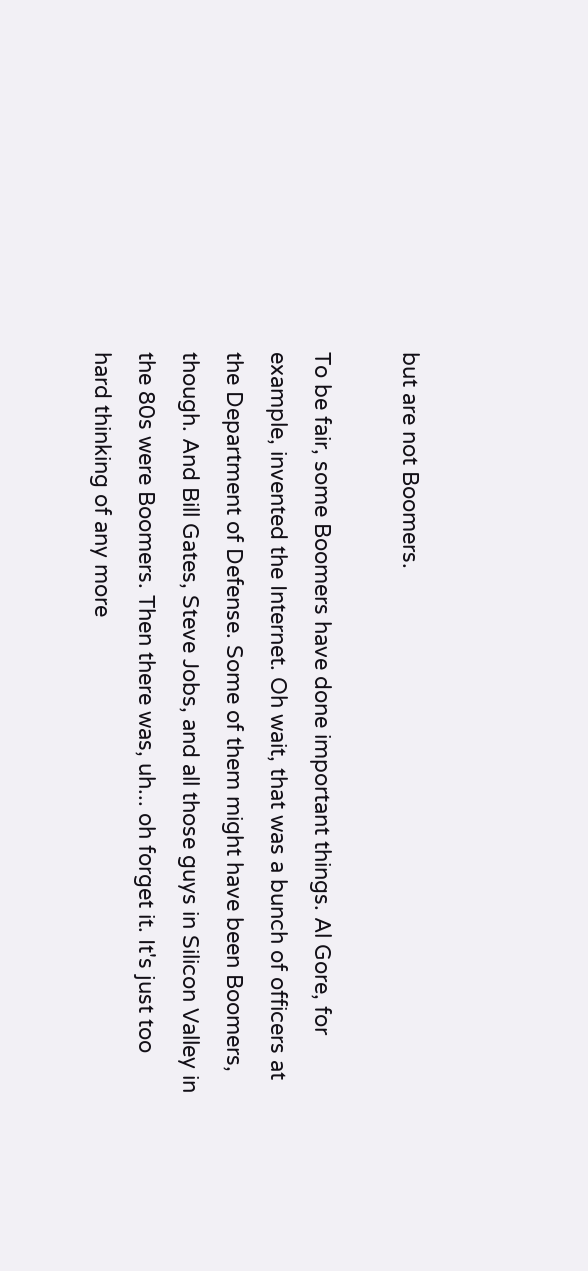but are not Boomers.

To be fair, some Boomers have done important things. Al Gore, for example, invented the Internet. Oh wait, that was a bunch of officers at the Department of Defense. Some of them might have been Boomers, though. And Bill Gates, Steve Jobs, and all those guys in Silicon Valley in the 80s were Boomers. Then there was, uh... oh forget it. It's just too hard thinking of any more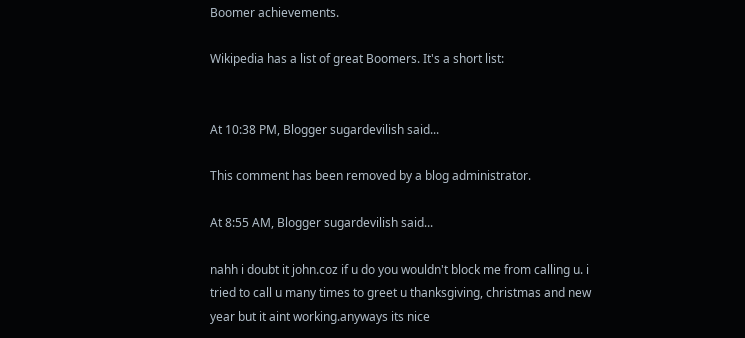Boomer achievements.

Wikipedia has a list of great Boomers. It's a short list:


At 10:38 PM, Blogger sugardevilish said...

This comment has been removed by a blog administrator.

At 8:55 AM, Blogger sugardevilish said...

nahh i doubt it john.coz if u do you wouldn't block me from calling u. i tried to call u many times to greet u thanksgiving, christmas and new year but it aint working.anyways its nice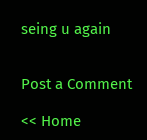seing u again


Post a Comment

<< Home